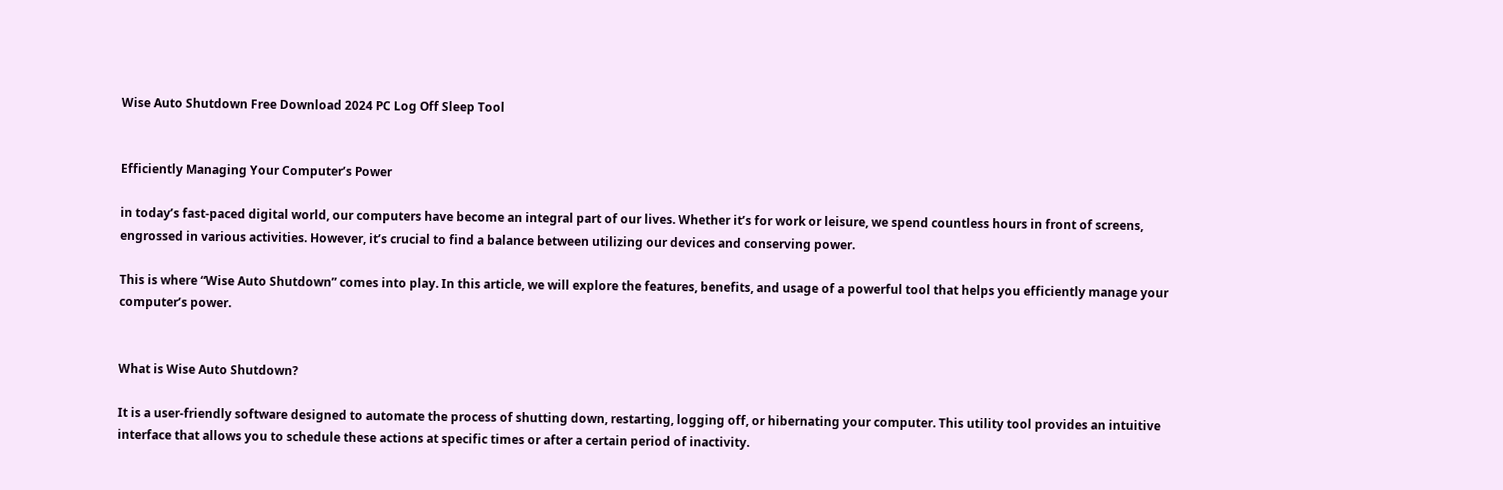Wise Auto Shutdown Free Download 2024 PC Log Off Sleep Tool


Efficiently Managing Your Computer’s Power

in today’s fast-paced digital world, our computers have become an integral part of our lives. Whether it’s for work or leisure, we spend countless hours in front of screens, engrossed in various activities. However, it’s crucial to find a balance between utilizing our devices and conserving power.

This is where “Wise Auto Shutdown” comes into play. In this article, we will explore the features, benefits, and usage of a powerful tool that helps you efficiently manage your computer’s power.


What is Wise Auto Shutdown?

It is a user-friendly software designed to automate the process of shutting down, restarting, logging off, or hibernating your computer. This utility tool provides an intuitive interface that allows you to schedule these actions at specific times or after a certain period of inactivity.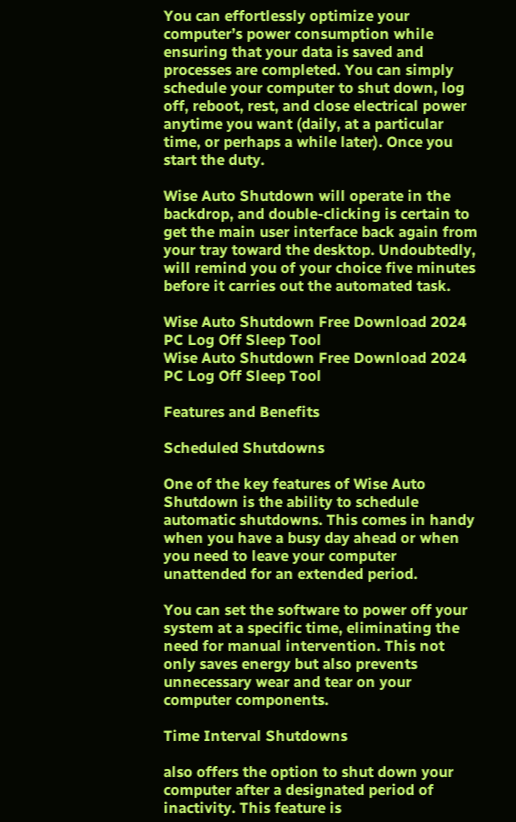You can effortlessly optimize your computer’s power consumption while ensuring that your data is saved and processes are completed. You can simply schedule your computer to shut down, log off, reboot, rest, and close electrical power anytime you want (daily, at a particular time, or perhaps a while later). Once you start the duty.

Wise Auto Shutdown will operate in the backdrop, and double-clicking is certain to get the main user interface back again from your tray toward the desktop. Undoubtedly, will remind you of your choice five minutes before it carries out the automated task.

Wise Auto Shutdown Free Download 2024 PC Log Off Sleep Tool
Wise Auto Shutdown Free Download 2024 PC Log Off Sleep Tool

Features and Benefits

Scheduled Shutdowns

One of the key features of Wise Auto Shutdown is the ability to schedule automatic shutdowns. This comes in handy when you have a busy day ahead or when you need to leave your computer unattended for an extended period.

You can set the software to power off your system at a specific time, eliminating the need for manual intervention. This not only saves energy but also prevents unnecessary wear and tear on your computer components.

Time Interval Shutdowns

also offers the option to shut down your computer after a designated period of inactivity. This feature is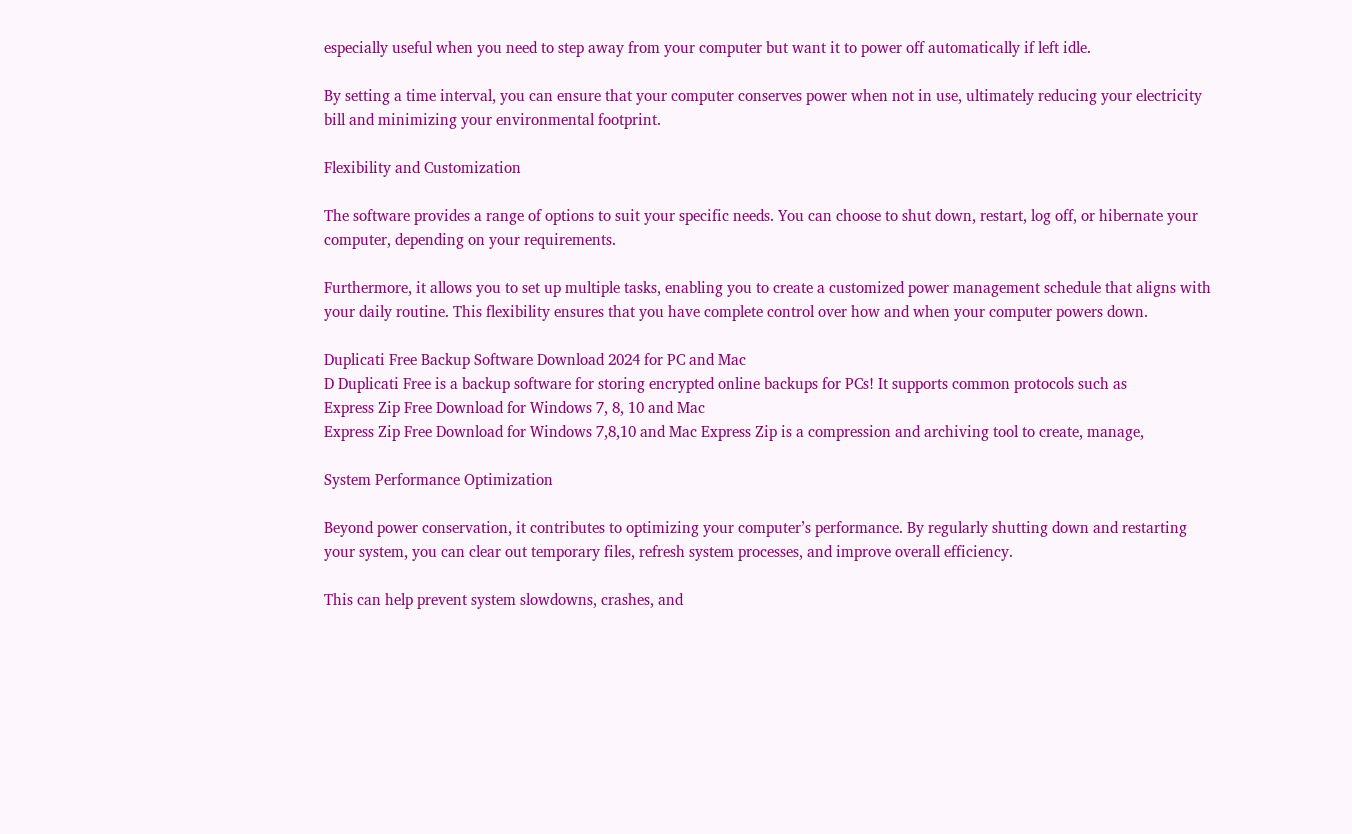especially useful when you need to step away from your computer but want it to power off automatically if left idle.

By setting a time interval, you can ensure that your computer conserves power when not in use, ultimately reducing your electricity bill and minimizing your environmental footprint.

Flexibility and Customization

The software provides a range of options to suit your specific needs. You can choose to shut down, restart, log off, or hibernate your computer, depending on your requirements.

Furthermore, it allows you to set up multiple tasks, enabling you to create a customized power management schedule that aligns with your daily routine. This flexibility ensures that you have complete control over how and when your computer powers down.

Duplicati Free Backup Software Download 2024 for PC and Mac
D Duplicati Free is a backup software for storing encrypted online backups for PCs! It supports common protocols such as
Express Zip Free Download for Windows 7, 8, 10 and Mac
Express Zip Free Download for Windows 7,8,10 and Mac Express Zip is a compression and archiving tool to create, manage,

System Performance Optimization

Beyond power conservation, it contributes to optimizing your computer’s performance. By regularly shutting down and restarting your system, you can clear out temporary files, refresh system processes, and improve overall efficiency.

This can help prevent system slowdowns, crashes, and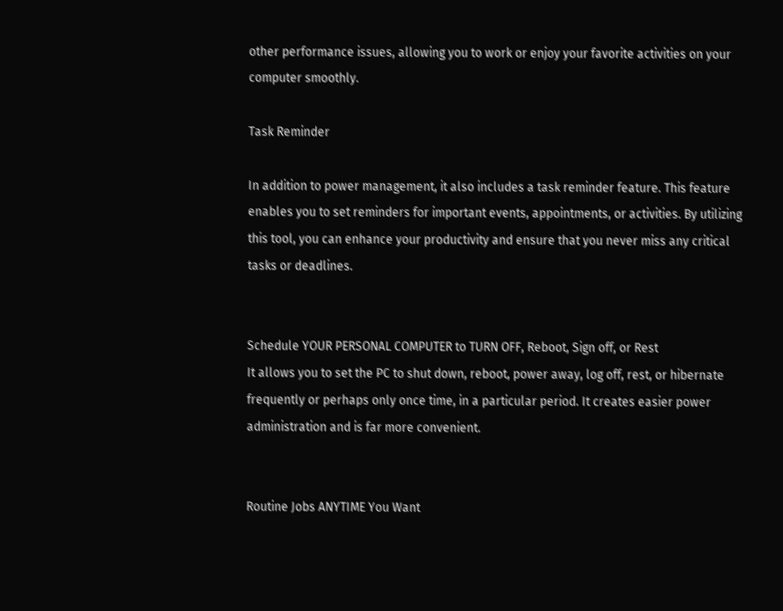other performance issues, allowing you to work or enjoy your favorite activities on your computer smoothly.

Task Reminder

In addition to power management, it also includes a task reminder feature. This feature enables you to set reminders for important events, appointments, or activities. By utilizing this tool, you can enhance your productivity and ensure that you never miss any critical tasks or deadlines.


Schedule YOUR PERSONAL COMPUTER to TURN OFF, Reboot, Sign off, or Rest
It allows you to set the PC to shut down, reboot, power away, log off, rest, or hibernate frequently or perhaps only once time, in a particular period. It creates easier power administration and is far more convenient.


Routine Jobs ANYTIME You Want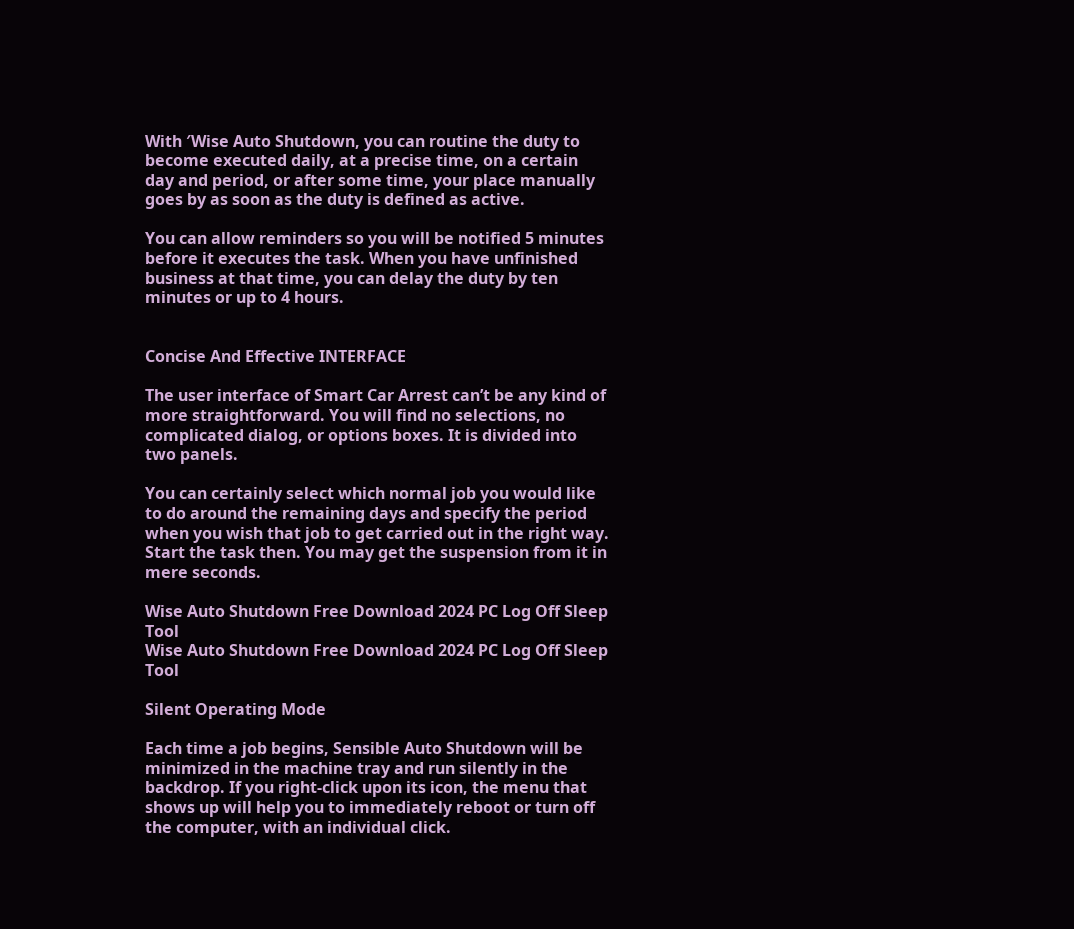With ′Wise Auto Shutdown, you can routine the duty to become executed daily, at a precise time, on a certain day and period, or after some time, your place manually goes by as soon as the duty is defined as active.

You can allow reminders so you will be notified 5 minutes before it executes the task. When you have unfinished business at that time, you can delay the duty by ten minutes or up to 4 hours.


Concise And Effective INTERFACE

The user interface of Smart Car Arrest can’t be any kind of more straightforward. You will find no selections, no complicated dialog, or options boxes. It is divided into two panels.

You can certainly select which normal job you would like to do around the remaining days and specify the period when you wish that job to get carried out in the right way. Start the task then. You may get the suspension from it in mere seconds.

Wise Auto Shutdown Free Download 2024 PC Log Off Sleep Tool
Wise Auto Shutdown Free Download 2024 PC Log Off Sleep Tool

Silent Operating Mode

Each time a job begins, Sensible Auto Shutdown will be minimized in the machine tray and run silently in the backdrop. If you right-click upon its icon, the menu that shows up will help you to immediately reboot or turn off the computer, with an individual click.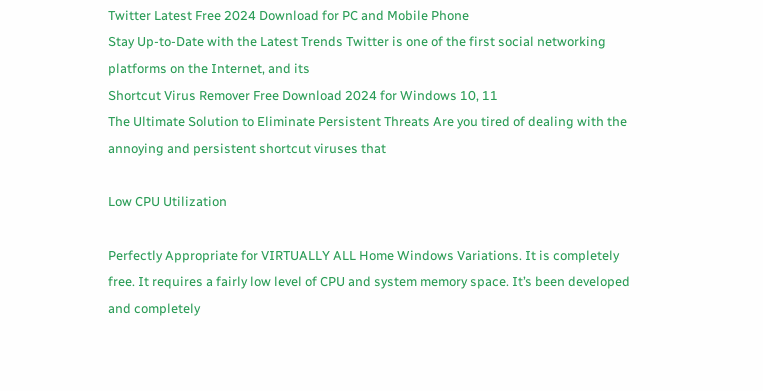Twitter Latest Free 2024 Download for PC and Mobile Phone
Stay Up-to-Date with the Latest Trends Twitter is one of the first social networking platforms on the Internet, and its
Shortcut Virus Remover Free Download 2024 for Windows 10, 11
The Ultimate Solution to Eliminate Persistent Threats Are you tired of dealing with the annoying and persistent shortcut viruses that

Low CPU Utilization

Perfectly Appropriate for VIRTUALLY ALL Home Windows Variations. It is completely free. It requires a fairly low level of CPU and system memory space. It’s been developed and completely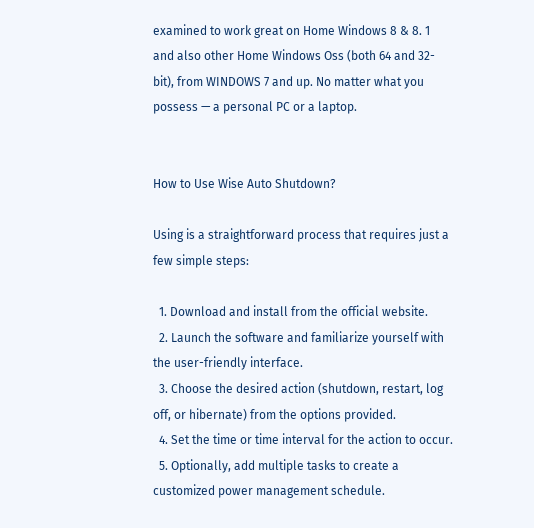examined to work great on Home Windows 8 & 8. 1 and also other Home Windows Oss (both 64 and 32-bit), from WINDOWS 7 and up. No matter what you possess — a personal PC or a laptop.


How to Use Wise Auto Shutdown?

Using is a straightforward process that requires just a few simple steps:

  1. Download and install from the official website.
  2. Launch the software and familiarize yourself with the user-friendly interface.
  3. Choose the desired action (shutdown, restart, log off, or hibernate) from the options provided.
  4. Set the time or time interval for the action to occur.
  5. Optionally, add multiple tasks to create a customized power management schedule.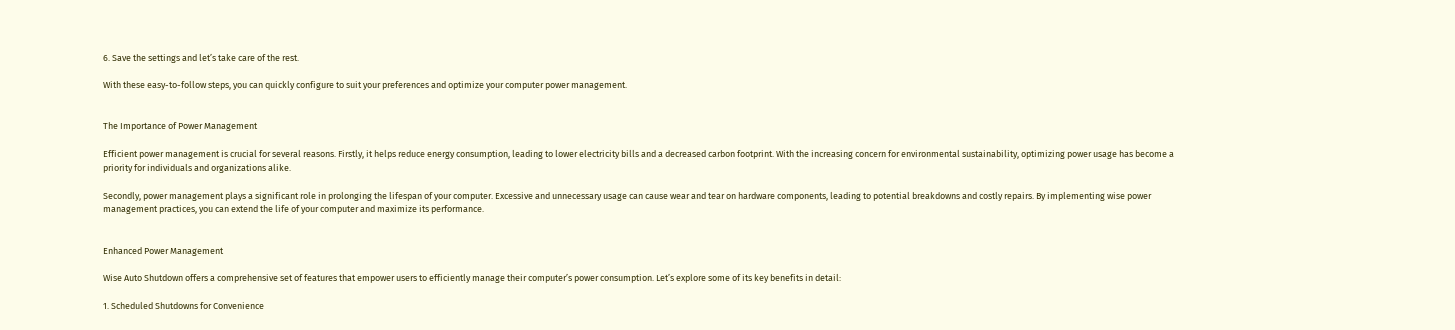6. Save the settings and let’s take care of the rest.

With these easy-to-follow steps, you can quickly configure to suit your preferences and optimize your computer power management.


The Importance of Power Management

Efficient power management is crucial for several reasons. Firstly, it helps reduce energy consumption, leading to lower electricity bills and a decreased carbon footprint. With the increasing concern for environmental sustainability, optimizing power usage has become a priority for individuals and organizations alike.

Secondly, power management plays a significant role in prolonging the lifespan of your computer. Excessive and unnecessary usage can cause wear and tear on hardware components, leading to potential breakdowns and costly repairs. By implementing wise power management practices, you can extend the life of your computer and maximize its performance.


Enhanced Power Management

Wise Auto Shutdown offers a comprehensive set of features that empower users to efficiently manage their computer’s power consumption. Let’s explore some of its key benefits in detail:

1. Scheduled Shutdowns for Convenience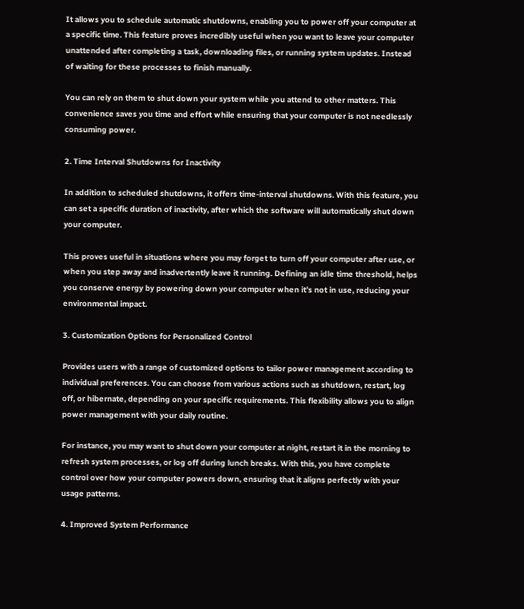It allows you to schedule automatic shutdowns, enabling you to power off your computer at a specific time. This feature proves incredibly useful when you want to leave your computer unattended after completing a task, downloading files, or running system updates. Instead of waiting for these processes to finish manually.

You can rely on them to shut down your system while you attend to other matters. This convenience saves you time and effort while ensuring that your computer is not needlessly consuming power.

2. Time Interval Shutdowns for Inactivity

In addition to scheduled shutdowns, it offers time-interval shutdowns. With this feature, you can set a specific duration of inactivity, after which the software will automatically shut down your computer.

This proves useful in situations where you may forget to turn off your computer after use, or when you step away and inadvertently leave it running. Defining an idle time threshold, helps you conserve energy by powering down your computer when it’s not in use, reducing your environmental impact.

3. Customization Options for Personalized Control

Provides users with a range of customized options to tailor power management according to individual preferences. You can choose from various actions such as shutdown, restart, log off, or hibernate, depending on your specific requirements. This flexibility allows you to align power management with your daily routine.

For instance, you may want to shut down your computer at night, restart it in the morning to refresh system processes, or log off during lunch breaks. With this, you have complete control over how your computer powers down, ensuring that it aligns perfectly with your usage patterns.

4. Improved System Performance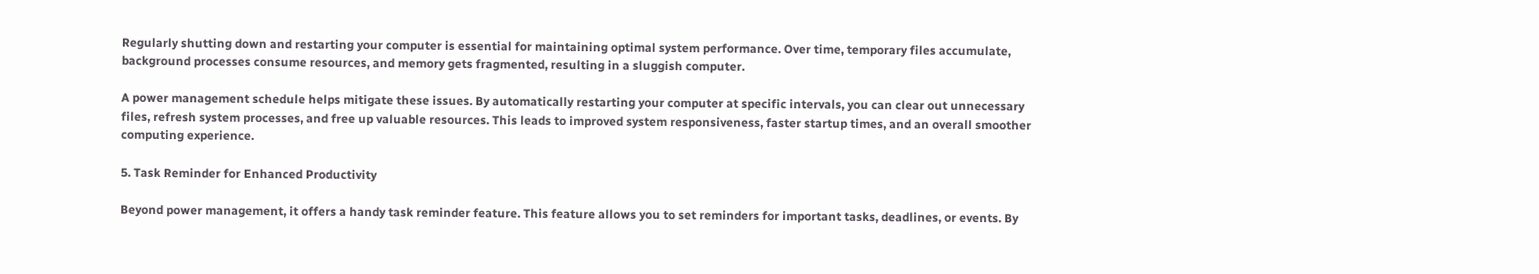Regularly shutting down and restarting your computer is essential for maintaining optimal system performance. Over time, temporary files accumulate, background processes consume resources, and memory gets fragmented, resulting in a sluggish computer.

A power management schedule helps mitigate these issues. By automatically restarting your computer at specific intervals, you can clear out unnecessary files, refresh system processes, and free up valuable resources. This leads to improved system responsiveness, faster startup times, and an overall smoother computing experience.

5. Task Reminder for Enhanced Productivity

Beyond power management, it offers a handy task reminder feature. This feature allows you to set reminders for important tasks, deadlines, or events. By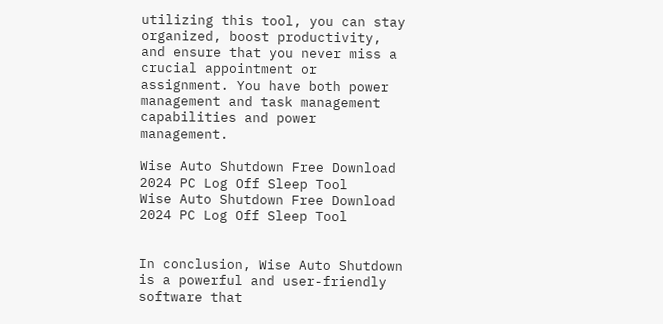utilizing this tool, you can stay organized, boost productivity, and ensure that you never miss a crucial appointment or assignment. You have both power management and task management capabilities and power management.

Wise Auto Shutdown Free Download 2024 PC Log Off Sleep Tool
Wise Auto Shutdown Free Download 2024 PC Log Off Sleep Tool


In conclusion, Wise Auto Shutdown is a powerful and user-friendly software that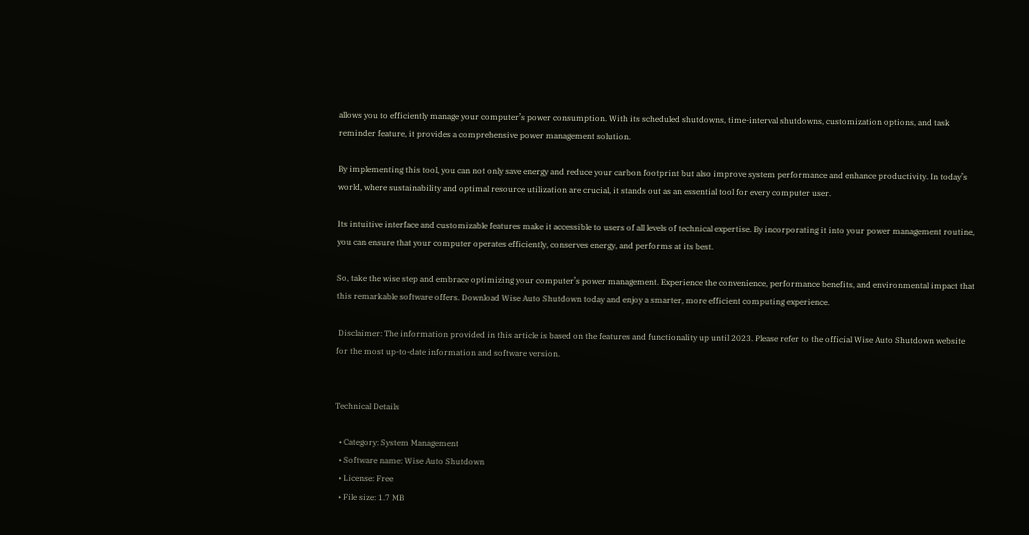allows you to efficiently manage your computer’s power consumption. With its scheduled shutdowns, time-interval shutdowns, customization options, and task reminder feature, it provides a comprehensive power management solution.

By implementing this tool, you can not only save energy and reduce your carbon footprint but also improve system performance and enhance productivity. In today’s world, where sustainability and optimal resource utilization are crucial, it stands out as an essential tool for every computer user.

Its intuitive interface and customizable features make it accessible to users of all levels of technical expertise. By incorporating it into your power management routine, you can ensure that your computer operates efficiently, conserves energy, and performs at its best.

So, take the wise step and embrace optimizing your computer’s power management. Experience the convenience, performance benefits, and environmental impact that this remarkable software offers. Download Wise Auto Shutdown today and enjoy a smarter, more efficient computing experience.

 Disclaimer: The information provided in this article is based on the features and functionality up until 2023. Please refer to the official Wise Auto Shutdown website for the most up-to-date information and software version.


Technical Details

  • Category: System Management
  • Software name: Wise Auto Shutdown
  • License: Free
  • File size: 1.7 MB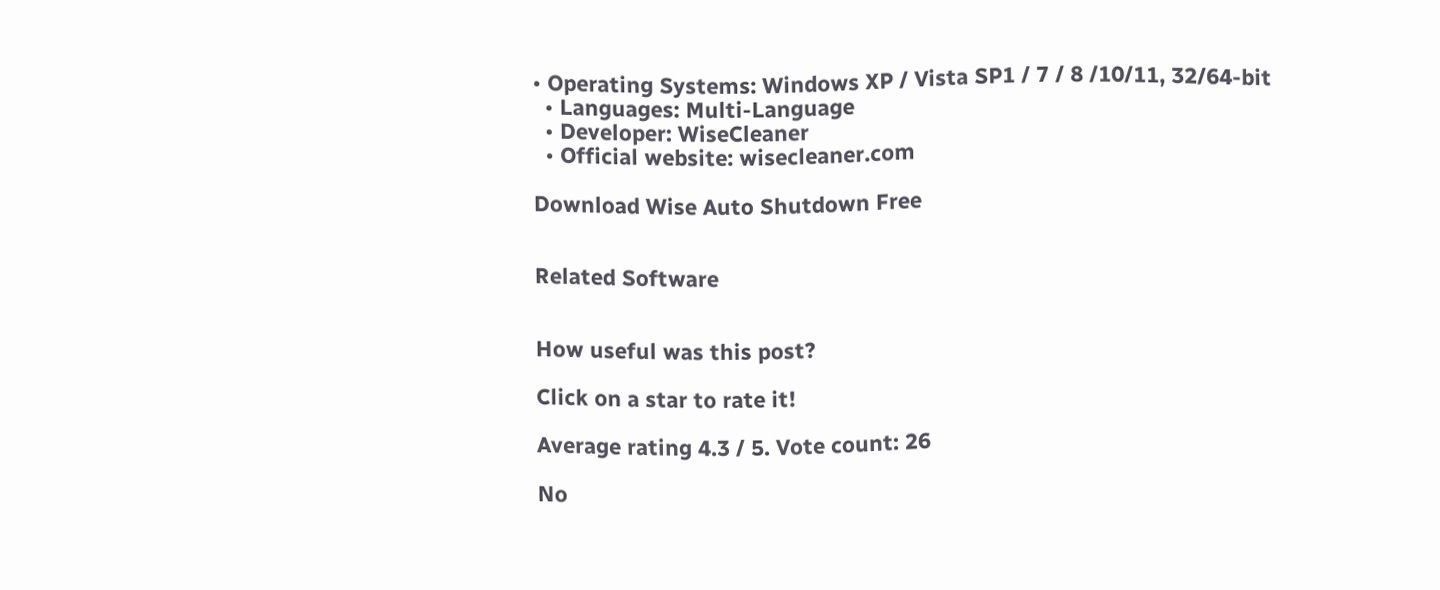• Operating Systems: Windows XP / Vista SP1 / 7 / 8 /10/11, 32/64-bit
  • Languages: Multi-Language
  • Developer: WiseCleaner
  • Official website: wisecleaner.com

Download Wise Auto Shutdown Free


Related Software


How useful was this post?

Click on a star to rate it!

Average rating 4.3 / 5. Vote count: 26

No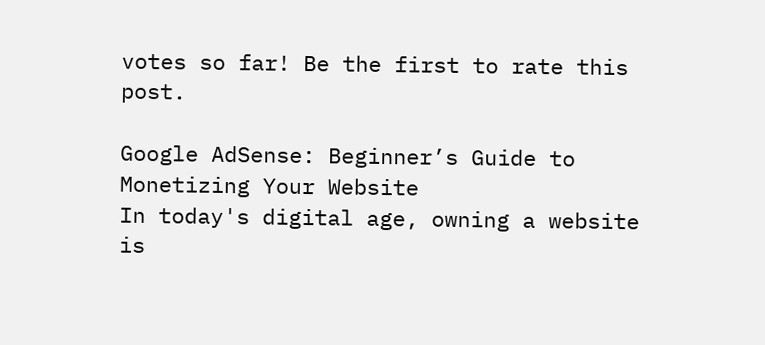votes so far! Be the first to rate this post.

Google AdSense: Beginner’s Guide to Monetizing Your Website
In today's digital age, owning a website is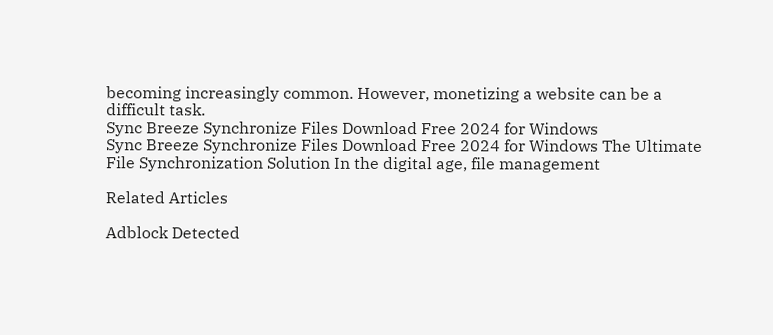becoming increasingly common. However, monetizing a website can be a difficult task.
Sync Breeze Synchronize Files Download Free 2024 for Windows
Sync Breeze Synchronize Files Download Free 2024 for Windows The Ultimate File Synchronization Solution In the digital age, file management

Related Articles

Adblock Detected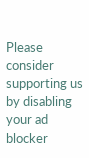Please consider supporting us by disabling your ad blocker